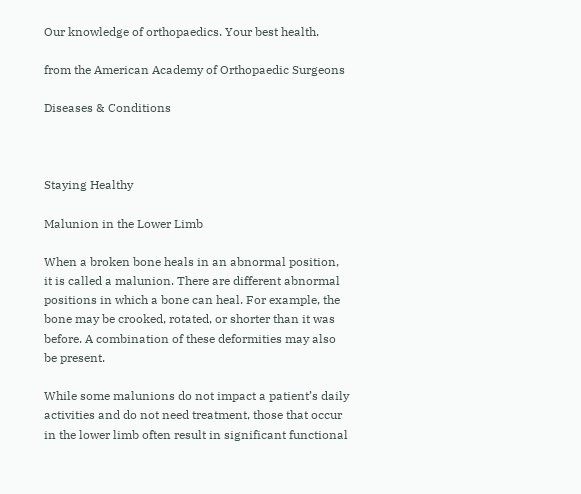Our knowledge of orthopaedics. Your best health.

from the American Academy of Orthopaedic Surgeons

Diseases & Conditions



Staying Healthy

Malunion in the Lower Limb

When a broken bone heals in an abnormal position, it is called a malunion. There are different abnormal positions in which a bone can heal. For example, the bone may be crooked, rotated, or shorter than it was before. A combination of these deformities may also be present.

While some malunions do not impact a patient’s daily activities and do not need treatment, those that occur in the lower limb often result in significant functional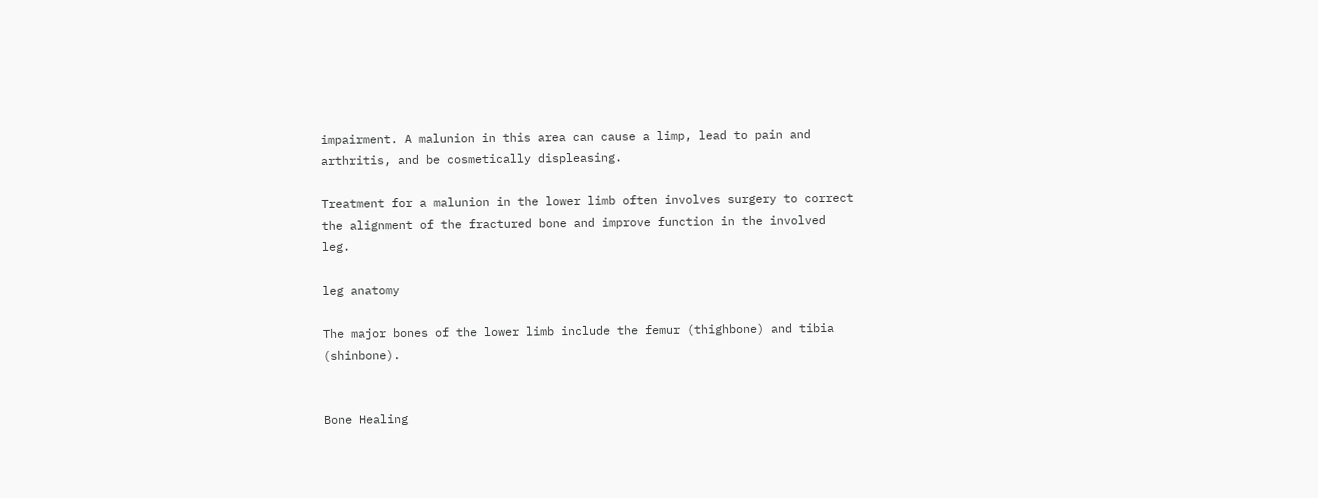impairment. A malunion in this area can cause a limp, lead to pain and arthritis, and be cosmetically displeasing.

Treatment for a malunion in the lower limb often involves surgery to correct the alignment of the fractured bone and improve function in the involved leg.

leg anatomy

The major bones of the lower limb include the femur (thighbone) and tibia (shinbone).


Bone Healing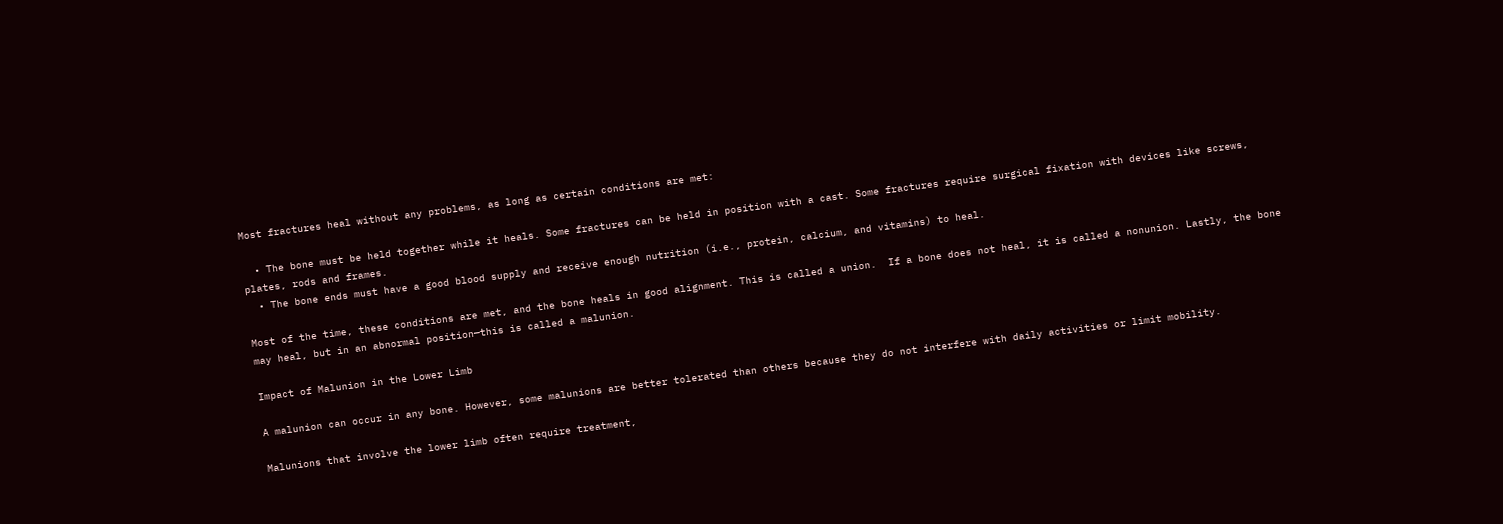Most fractures heal without any problems, as long as certain conditions are met:

  • The bone must be held together while it heals. Some fractures can be held in position with a cast. Some fractures require surgical fixation with devices like screws, plates, rods and frames.
  • The bone ends must have a good blood supply and receive enough nutrition (i.e., protein, calcium, and vitamins) to heal.

Most of the time, these conditions are met, and the bone heals in good alignment. This is called a union.  If a bone does not heal, it is called a nonunion. Lastly, the bone may heal, but in an abnormal position—this is called a malunion.

Impact of Malunion in the Lower Limb

A malunion can occur in any bone. However, some malunions are better tolerated than others because they do not interfere with daily activities or limit mobility.

Malunions that involve the lower limb often require treatment,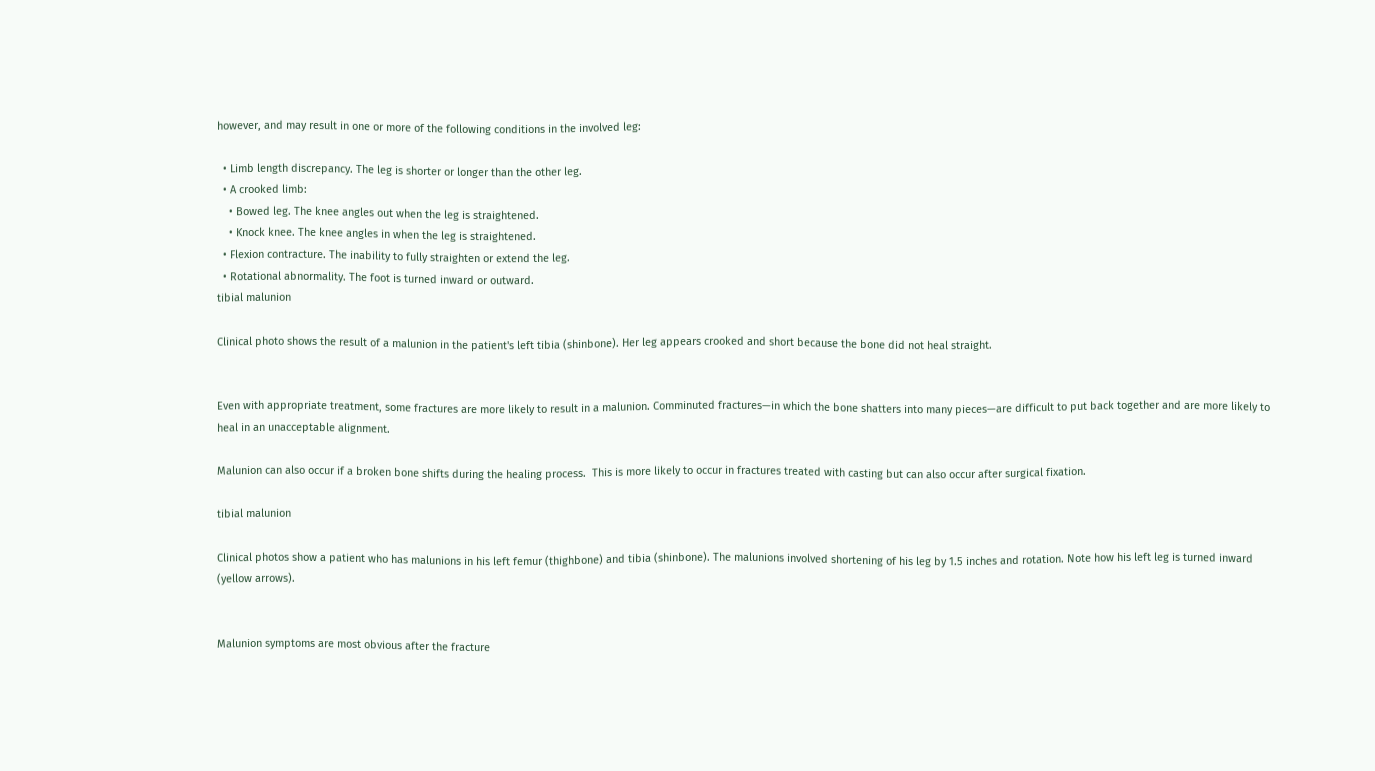however, and may result in one or more of the following conditions in the involved leg:

  • Limb length discrepancy. The leg is shorter or longer than the other leg.
  • A crooked limb:
    • Bowed leg. The knee angles out when the leg is straightened.
    • Knock knee. The knee angles in when the leg is straightened.
  • Flexion contracture. The inability to fully straighten or extend the leg.
  • Rotational abnormality. The foot is turned inward or outward.
tibial malunion

Clinical photo shows the result of a malunion in the patient's left tibia (shinbone). Her leg appears crooked and short because the bone did not heal straight.


Even with appropriate treatment, some fractures are more likely to result in a malunion. Comminuted fractures—in which the bone shatters into many pieces—are difficult to put back together and are more likely to heal in an unacceptable alignment.

Malunion can also occur if a broken bone shifts during the healing process.  This is more likely to occur in fractures treated with casting but can also occur after surgical fixation.

tibial malunion

Clinical photos show a patient who has malunions in his left femur (thighbone) and tibia (shinbone). The malunions involved shortening of his leg by 1.5 inches and rotation. Note how his left leg is turned inward (yellow arrows).


Malunion symptoms are most obvious after the fracture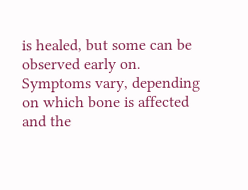is healed, but some can be observed early on.  Symptoms vary, depending on which bone is affected and the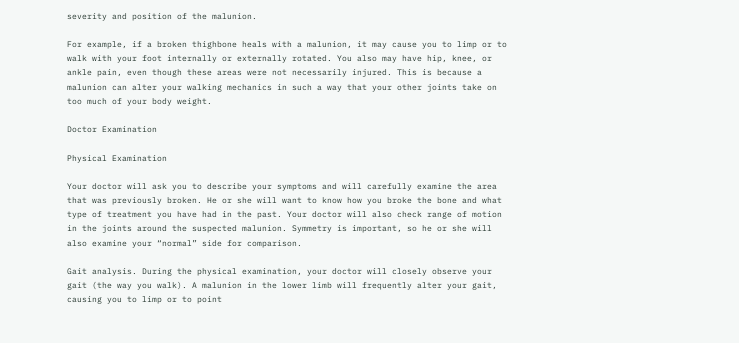severity and position of the malunion.

For example, if a broken thighbone heals with a malunion, it may cause you to limp or to walk with your foot internally or externally rotated. You also may have hip, knee, or ankle pain, even though these areas were not necessarily injured. This is because a malunion can alter your walking mechanics in such a way that your other joints take on too much of your body weight.

Doctor Examination

Physical Examination

Your doctor will ask you to describe your symptoms and will carefully examine the area that was previously broken. He or she will want to know how you broke the bone and what type of treatment you have had in the past. Your doctor will also check range of motion in the joints around the suspected malunion. Symmetry is important, so he or she will also examine your “normal” side for comparison.

Gait analysis. During the physical examination, your doctor will closely observe your gait (the way you walk). A malunion in the lower limb will frequently alter your gait, causing you to limp or to point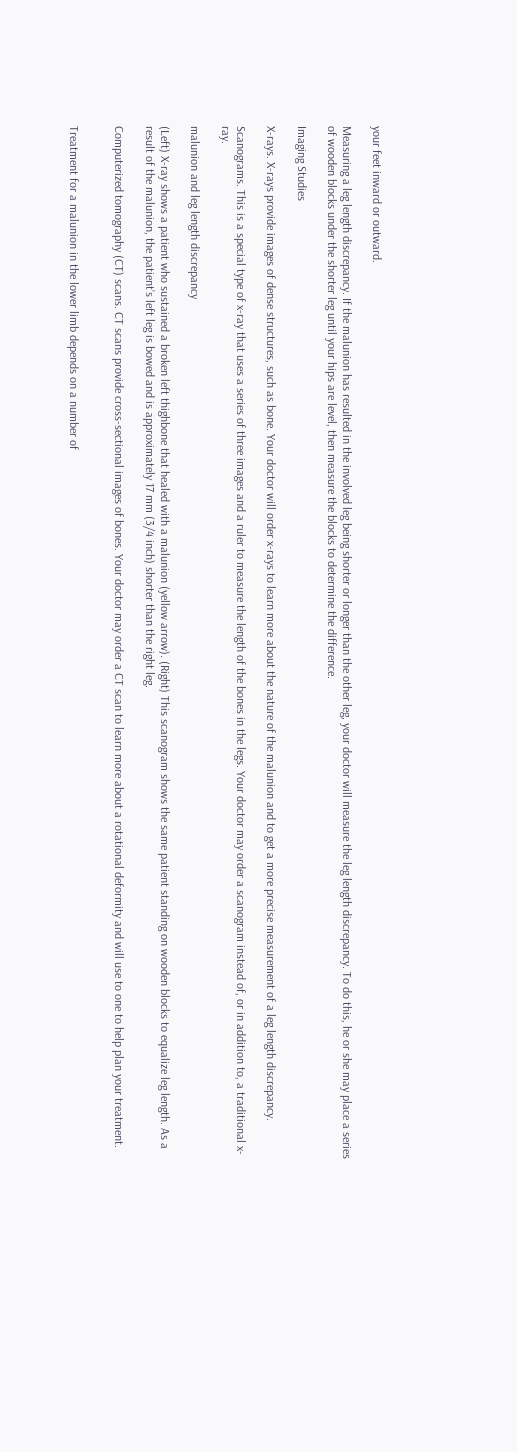your feet inward or outward.

Measuring a leg length discrepancy. If the malunion has resulted in the involved leg being shorter or longer than the other leg, your doctor will measure the leg length discrepancy. To do this, he or she may place a series of wooden blocks under the shorter leg until your hips are level, then measure the blocks to determine the difference.

Imaging Studies

X-rays. X-rays provide images of dense structures, such as bone. Your doctor will order x-rays to learn more about the nature of the malunion and to get a more precise measurement of a leg length discrepancy.

Scanograms. This is a special type of x-ray that uses a series of three images and a ruler to measure the length of the bones in the legs. Your doctor may order a scanogram instead of, or in addition to, a traditional x-ray.

malunion and leg length discrepancy

(Left) X-ray shows a patient who sustained a broken left thighbone that healed with a malunion (yellow arrow). (Right) This scanogram shows the same patient standing on wooden blocks to equalize leg length. As a result of the malunion, the patient’s left leg is bowed and is approximately 17 mm (3/4 inch) shorter than the right leg.

Computerized tomography (CT) scans. CT scans provide cross-sectional images of bones. Your doctor may order a CT scan to learn more about a rotational deformity and will use to one to help plan your treatment.


Treatment for a malunion in the lower limb depends on a number of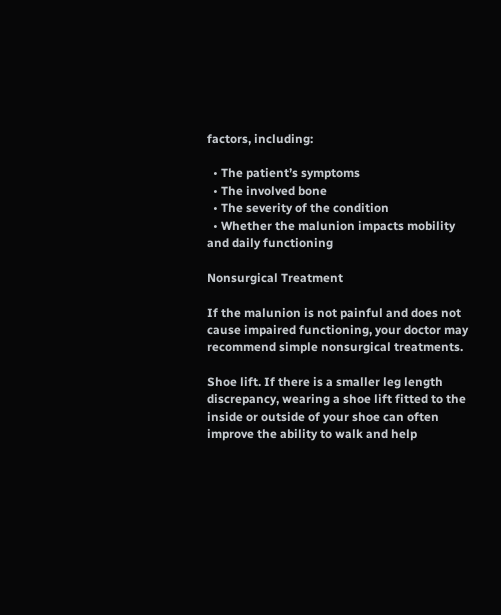factors, including:

  • The patient’s symptoms
  • The involved bone
  • The severity of the condition
  • Whether the malunion impacts mobility and daily functioning

Nonsurgical Treatment

If the malunion is not painful and does not cause impaired functioning, your doctor may recommend simple nonsurgical treatments.

Shoe lift. If there is a smaller leg length discrepancy, wearing a shoe lift fitted to the inside or outside of your shoe can often improve the ability to walk and help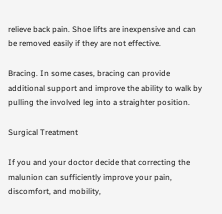relieve back pain. Shoe lifts are inexpensive and can be removed easily if they are not effective.

Bracing. In some cases, bracing can provide additional support and improve the ability to walk by pulling the involved leg into a straighter position.

Surgical Treatment

If you and your doctor decide that correcting the malunion can sufficiently improve your pain, discomfort, and mobility,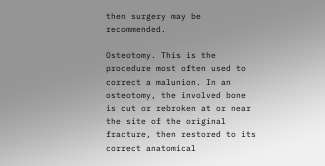then surgery may be recommended.

Osteotomy. This is the procedure most often used to correct a malunion. In an osteotomy, the involved bone is cut or rebroken at or near the site of the original fracture, then restored to its correct anatomical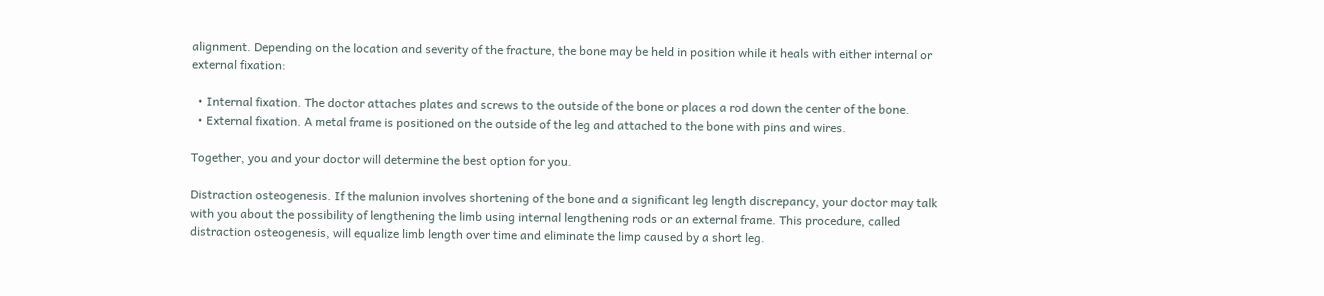alignment. Depending on the location and severity of the fracture, the bone may be held in position while it heals with either internal or external fixation:

  • Internal fixation. The doctor attaches plates and screws to the outside of the bone or places a rod down the center of the bone.
  • External fixation. A metal frame is positioned on the outside of the leg and attached to the bone with pins and wires.

Together, you and your doctor will determine the best option for you.

Distraction osteogenesis. If the malunion involves shortening of the bone and a significant leg length discrepancy, your doctor may talk with you about the possibility of lengthening the limb using internal lengthening rods or an external frame. This procedure, called distraction osteogenesis, will equalize limb length over time and eliminate the limp caused by a short leg.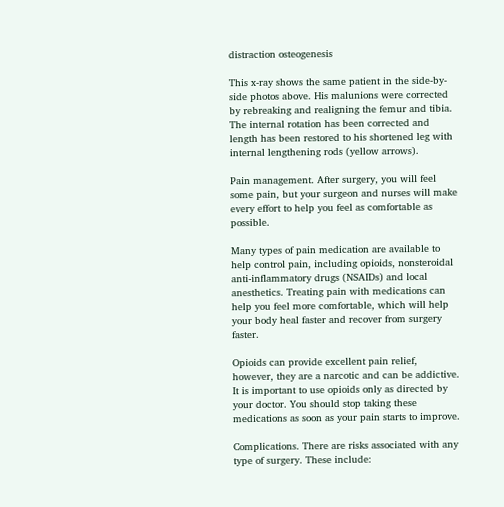distraction osteogenesis

This x-ray shows the same patient in the side-by-side photos above. His malunions were corrected by rebreaking and realigning the femur and tibia. The internal rotation has been corrected and length has been restored to his shortened leg with internal lengthening rods (yellow arrows).

Pain management. After surgery, you will feel some pain, but your surgeon and nurses will make every effort to help you feel as comfortable as possible.

Many types of pain medication are available to help control pain, including opioids, nonsteroidal anti-inflammatory drugs (NSAIDs) and local anesthetics. Treating pain with medications can help you feel more comfortable, which will help your body heal faster and recover from surgery faster.

Opioids can provide excellent pain relief, however, they are a narcotic and can be addictive. It is important to use opioids only as directed by your doctor. You should stop taking these medications as soon as your pain starts to improve.

Complications. There are risks associated with any type of surgery. These include: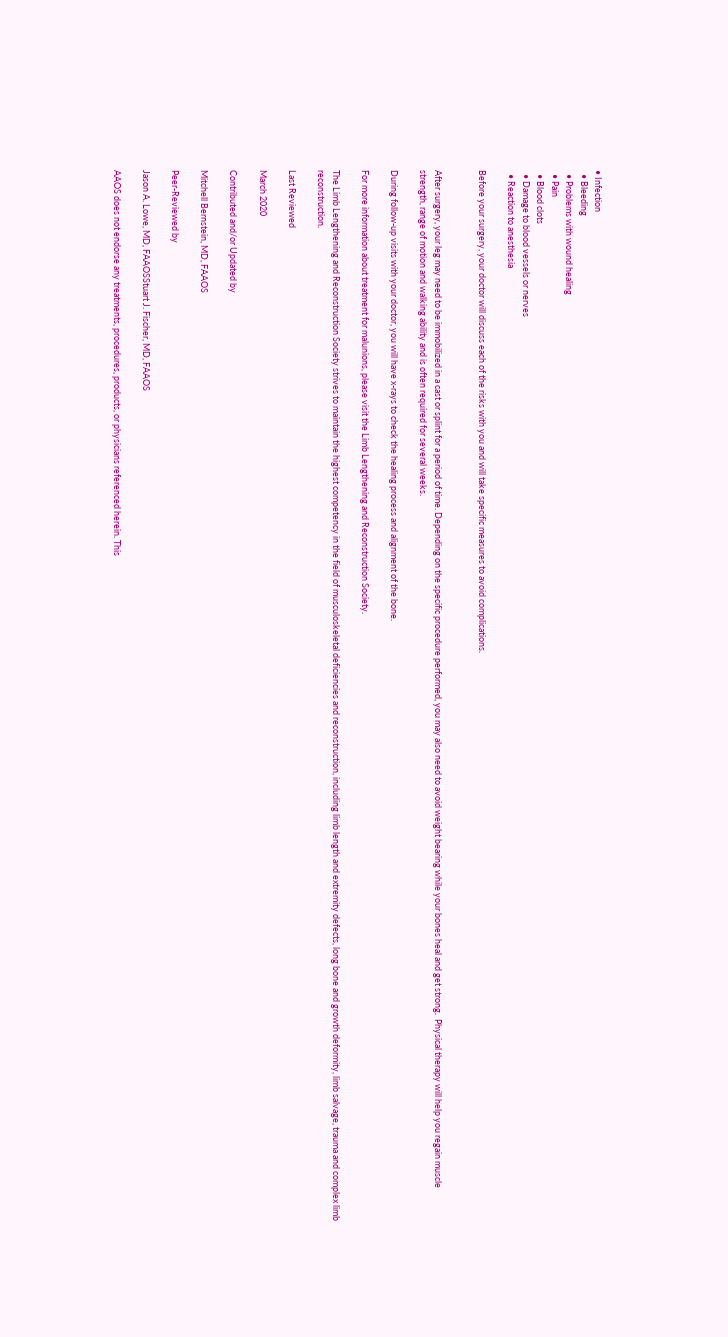• Infection
  • Bleeding
  • Problems with wound healing
  • Pain
  • Blood clots
  • Damage to blood vessels or nerves
  • Reaction to anesthesia

Before your surgery, your doctor will discuss each of the risks with you and will take specific measures to avoid complications.


After surgery, your leg may need to be immobilized in a cast or splint for a period of time. Depending on the specific procedure performed, you may also need to avoid weight bearing while your bones heal and get strong.  Physical therapy will help you regain muscle strength, range of motion and walking ability and is often required for several weeks.

During follow-up visits with your doctor, you will have x-rays to check the healing process and alignment of the bone.

For more information about treatment for malunions, please visit the Limb Lengthening and Reconstruction Society.

The Limb Lengthening and Reconstruction Society strives to maintain the highest competency in the field of musculoskeletal deficiencies and reconstruction, including limb length and extremity defects, long bone and growth deformity, limb salvage, trauma and complex limb reconstruction.

Last Reviewed

March 2020

Contributed and/or Updated by

Mitchell Bernstein, MD, FAAOS

Peer-Reviewed by

Jason A. Lowe, MD, FAAOSStuart J. Fischer, MD, FAAOS

AAOS does not endorse any treatments, procedures, products, or physicians referenced herein. This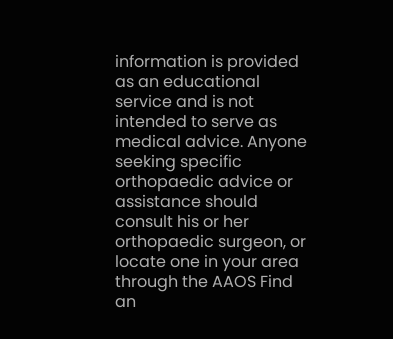information is provided as an educational service and is not intended to serve as medical advice. Anyone seeking specific orthopaedic advice or assistance should consult his or her orthopaedic surgeon, or locate one in your area through the AAOS Find an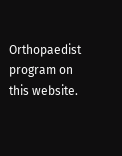Orthopaedist program on this website.